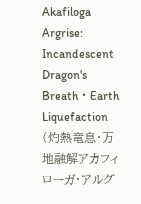Akafiloga Argrise: Incandescent Dragon's Breath・Earth Liquefaction (灼熱竜息・万地融解アカフィローガ・アルグ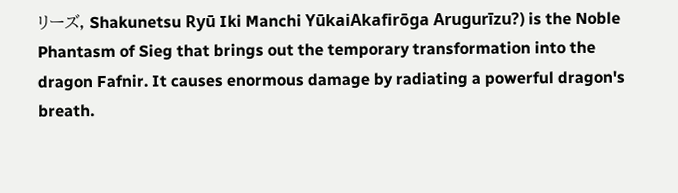リーズ, Shakunetsu Ryū Iki Manchi YūkaiAkafirōga Arugurīzu?) is the Noble Phantasm of Sieg that brings out the temporary transformation into the dragon Fafnir. It causes enormous damage by radiating a powerful dragon's breath.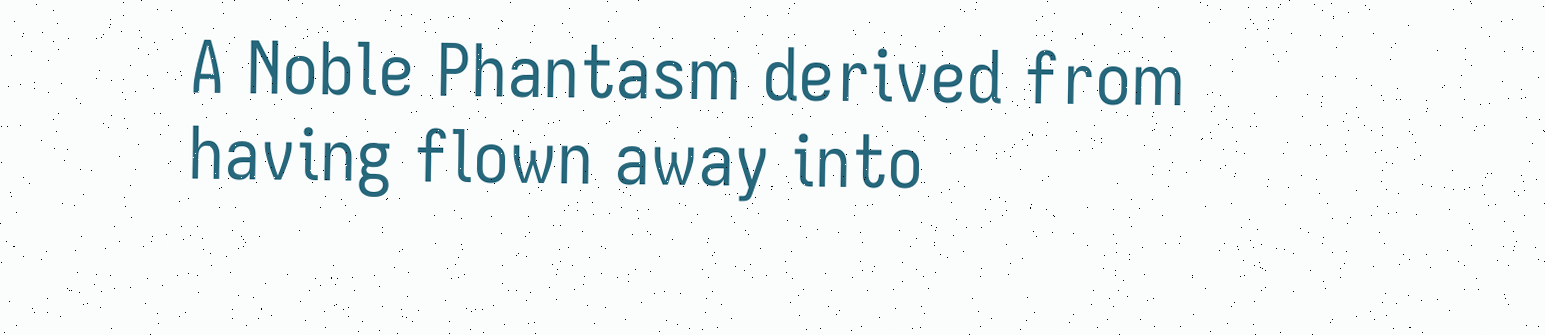A Noble Phantasm derived from having flown away into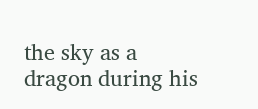the sky as a dragon during his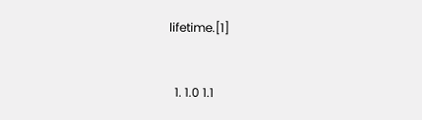lifetime.[1]


  1. 1.0 1.1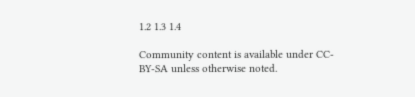1.2 1.3 1.4

Community content is available under CC-BY-SA unless otherwise noted.